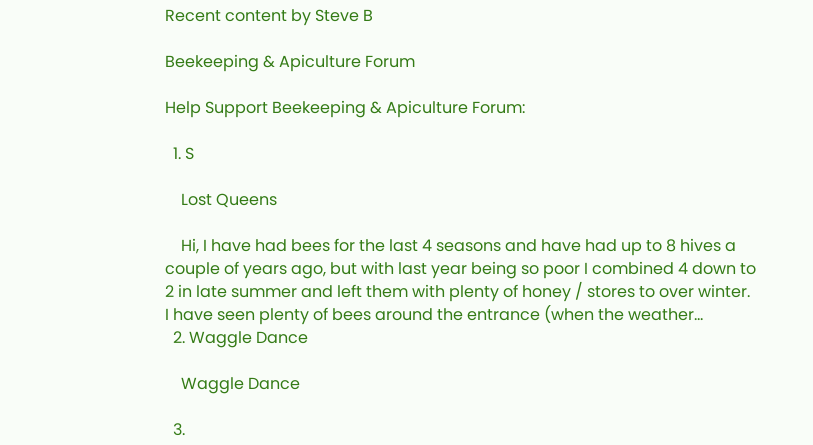Recent content by Steve B

Beekeeping & Apiculture Forum

Help Support Beekeeping & Apiculture Forum:

  1. S

    Lost Queens

    Hi, I have had bees for the last 4 seasons and have had up to 8 hives a couple of years ago, but with last year being so poor I combined 4 down to 2 in late summer and left them with plenty of honey / stores to over winter. I have seen plenty of bees around the entrance (when the weather...
  2. Waggle Dance

    Waggle Dance

  3.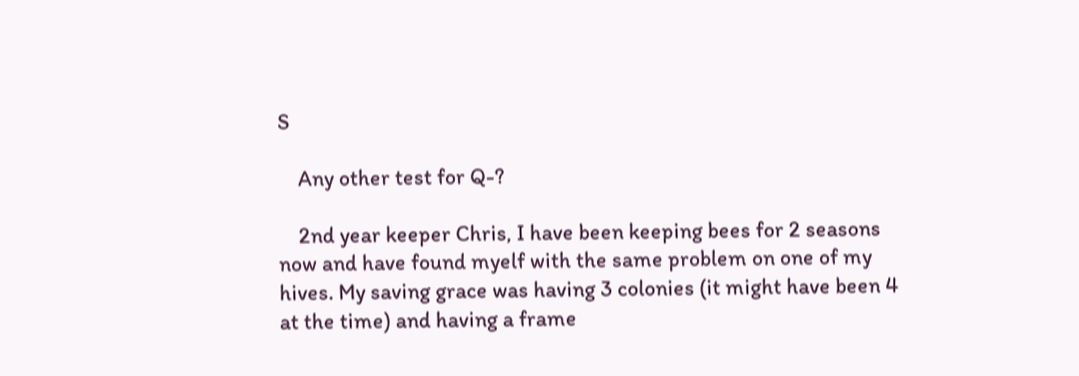S

    Any other test for Q-?

    2nd year keeper Chris, I have been keeping bees for 2 seasons now and have found myelf with the same problem on one of my hives. My saving grace was having 3 colonies (it might have been 4 at the time) and having a frame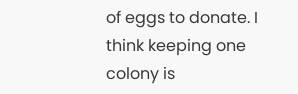of eggs to donate. I think keeping one colony is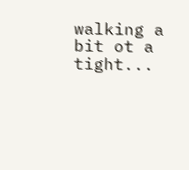walking a bit ot a tight...